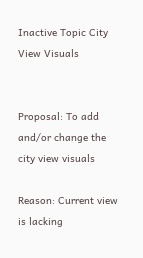Inactive Topic City View Visuals


Proposal: To add and/or change the city view visuals

Reason: Current view is lacking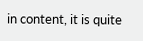in content, it is quite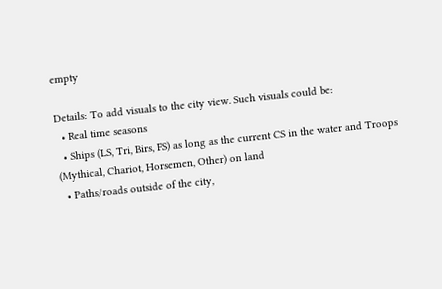empty

Details: To add visuals to the city view. Such visuals could be:
  • Real time seasons
  • Ships (LS, Tri, Birs, FS) as long as the current CS in the water and Troops (Mythical, Chariot, Horsemen, Other) on land
  • Paths/roads outside of the city,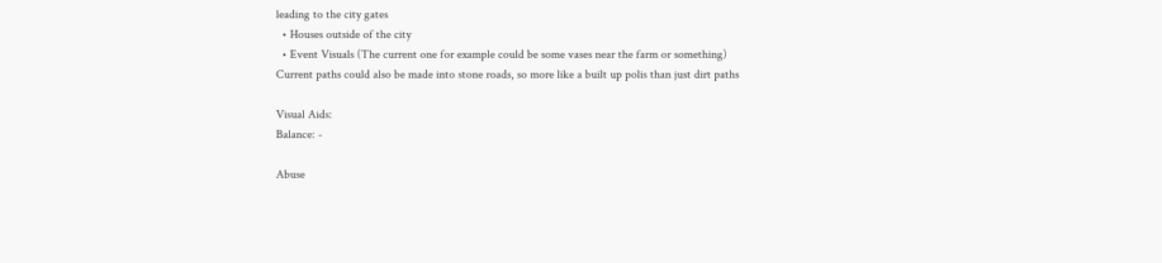leading to the city gates
  • Houses outside of the city
  • Event Visuals (The current one for example could be some vases near the farm or something)
Current paths could also be made into stone roads, so more like a built up polis than just dirt paths

Visual Aids:
Balance: -

Abuse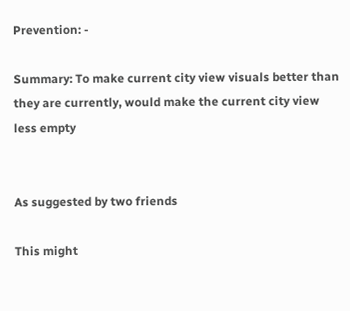Prevention: -

Summary: To make current city view visuals better than they are currently, would make the current city view less empty


As suggested by two friends

This might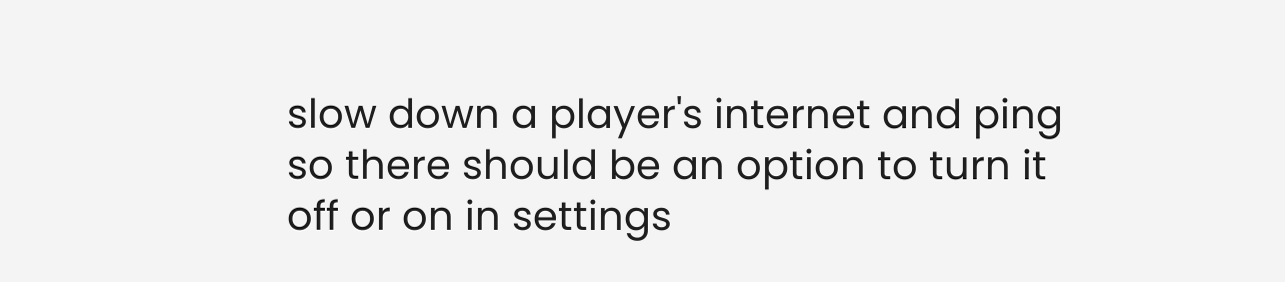slow down a player's internet and ping so there should be an option to turn it off or on in settings